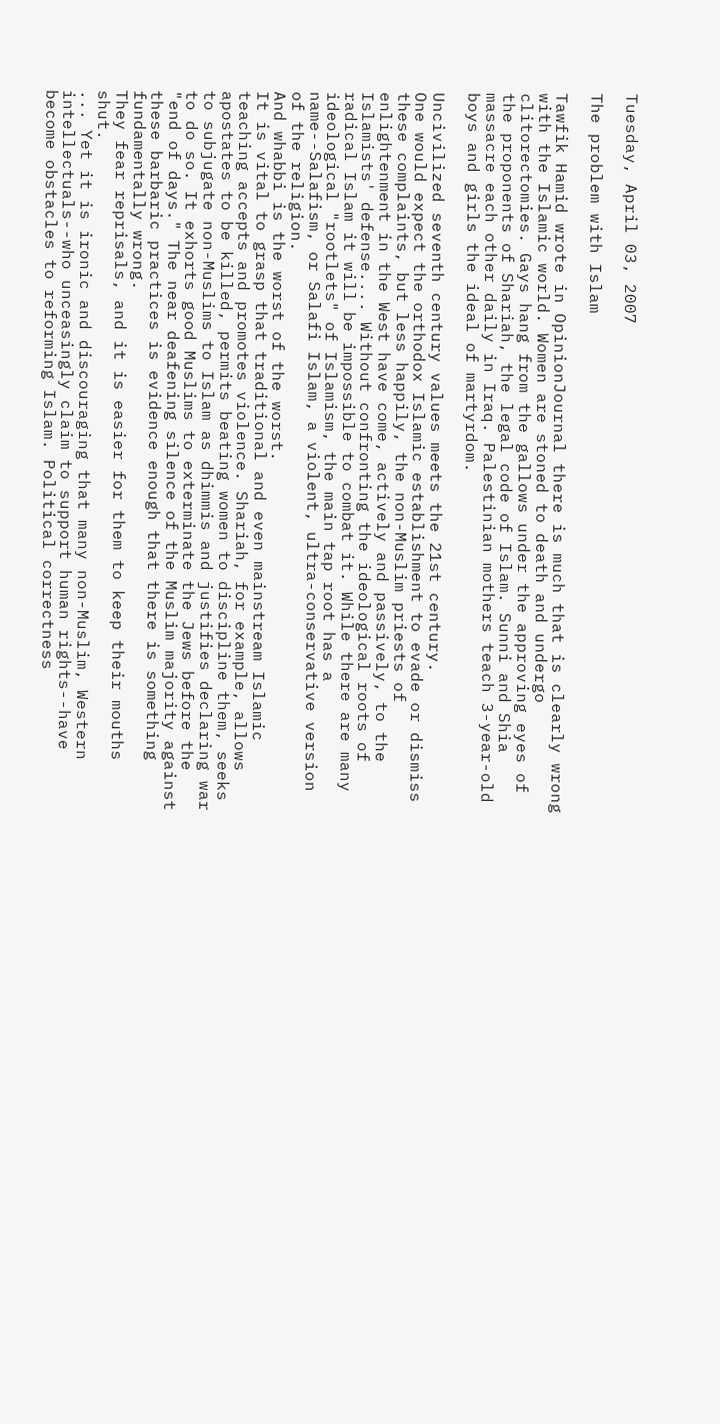Tuesday, April 03, 2007

The problem with Islam

Tawfik Hamid wrote in OpinionJournal there is much that is clearly wrong with the Islamic world. Women are stoned to death and undergo clitorectomies. Gays hang from the gallows under the approving eyes of the proponents of Shariah, the legal code of Islam. Sunni and Shia massacre each other daily in Iraq. Palestinian mothers teach 3-year-old boys and girls the ideal of martyrdom.

Uncivilized seventh century values meets the 21st century.
One would expect the orthodox Islamic establishment to evade or dismiss these complaints, but less happily, the non-Muslim priests of enlightenment in the West have come, actively and passively, to the Islamists' defense.... Without confronting the ideological roots of radical Islam it will be impossible to combat it. While there are many ideological "rootlets" of Islamism, the main tap root has a name--Salafism, or Salafi Islam, a violent, ultra-conservative version of the religion.
And whabbi is the worst of the worst.
It is vital to grasp that traditional and even mainstream Islamic teaching accepts and promotes violence. Shariah, for example, allows apostates to be killed, permits beating women to discipline them, seeks to subjugate non-Muslims to Islam as dhimmis and justifies declaring war to do so. It exhorts good Muslims to exterminate the Jews before the "end of days." The near deafening silence of the Muslim majority against these barbaric practices is evidence enough that there is something fundamentally wrong.
They fear reprisals, and it is easier for them to keep their mouths shut.
... Yet it is ironic and discouraging that many non-Muslim, Western intellectuals--who unceasingly claim to support human rights--have become obstacles to reforming Islam. Political correctness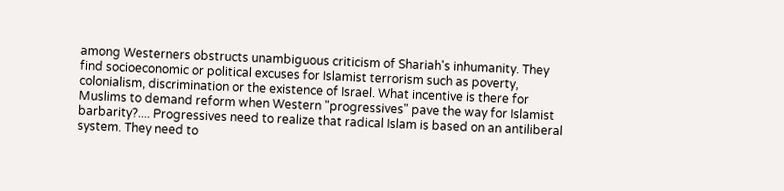among Westerners obstructs unambiguous criticism of Shariah's inhumanity. They find socioeconomic or political excuses for Islamist terrorism such as poverty, colonialism, discrimination or the existence of Israel. What incentive is there for Muslims to demand reform when Western "progressives" pave the way for Islamist barbarity?.... Progressives need to realize that radical Islam is based on an antiliberal system. They need to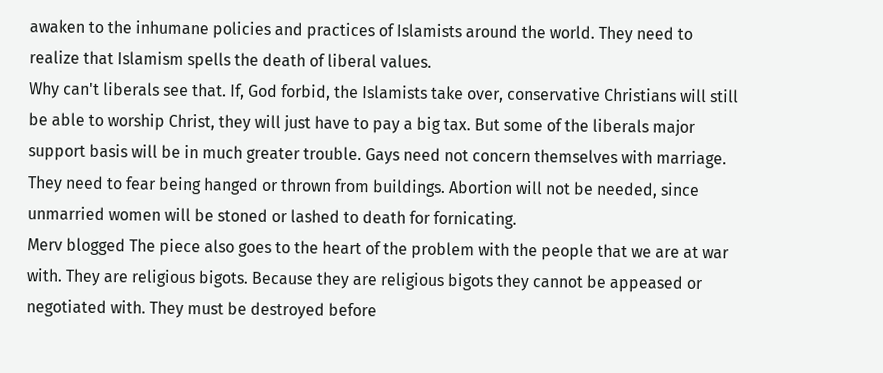awaken to the inhumane policies and practices of Islamists around the world. They need to realize that Islamism spells the death of liberal values.
Why can't liberals see that. If, God forbid, the Islamists take over, conservative Christians will still be able to worship Christ, they will just have to pay a big tax. But some of the liberals major support basis will be in much greater trouble. Gays need not concern themselves with marriage. They need to fear being hanged or thrown from buildings. Abortion will not be needed, since unmarried women will be stoned or lashed to death for fornicating.
Merv blogged The piece also goes to the heart of the problem with the people that we are at war with. They are religious bigots. Because they are religious bigots they cannot be appeased or negotiated with. They must be destroyed before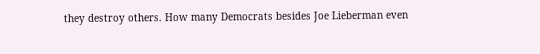they destroy others. How many Democrats besides Joe Lieberman even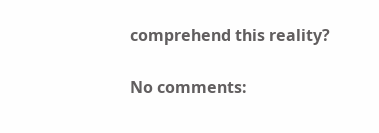comprehend this reality?

No comments: